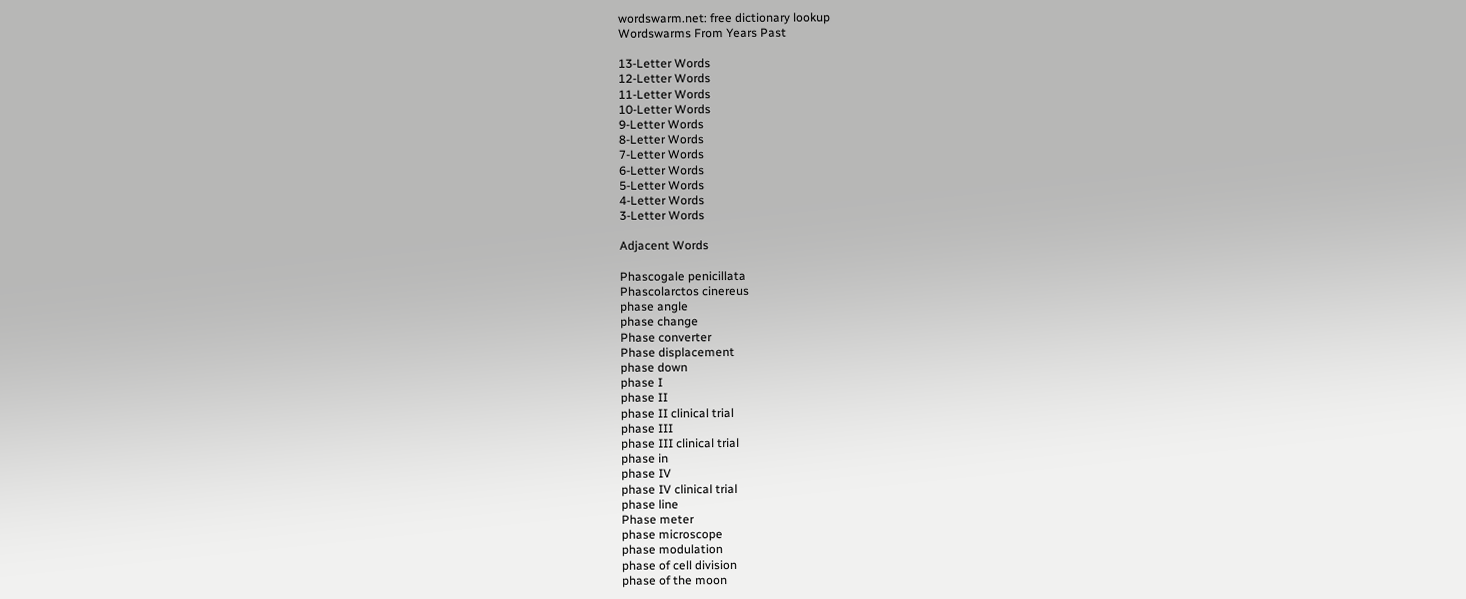wordswarm.net: free dictionary lookup
Wordswarms From Years Past

13-Letter Words
12-Letter Words
11-Letter Words
10-Letter Words
9-Letter Words
8-Letter Words
7-Letter Words
6-Letter Words
5-Letter Words
4-Letter Words
3-Letter Words

Adjacent Words

Phascogale penicillata
Phascolarctos cinereus
phase angle
phase change
Phase converter
Phase displacement
phase down
phase I
phase II
phase II clinical trial
phase III
phase III clinical trial
phase in
phase IV
phase IV clinical trial
phase line
Phase meter
phase microscope
phase modulation
phase of cell division
phase of the moon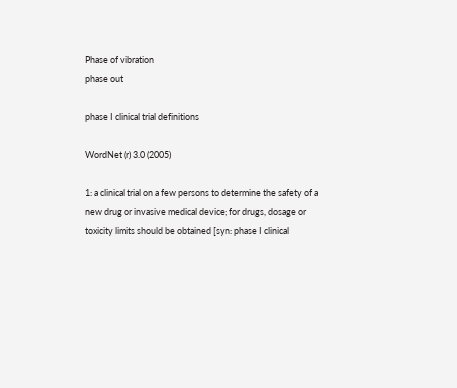Phase of vibration
phase out

phase I clinical trial definitions

WordNet (r) 3.0 (2005)

1: a clinical trial on a few persons to determine the safety of a new drug or invasive medical device; for drugs, dosage or toxicity limits should be obtained [syn: phase I clinical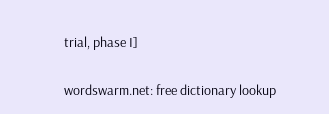trial, phase I]


wordswarm.net: free dictionary lookup